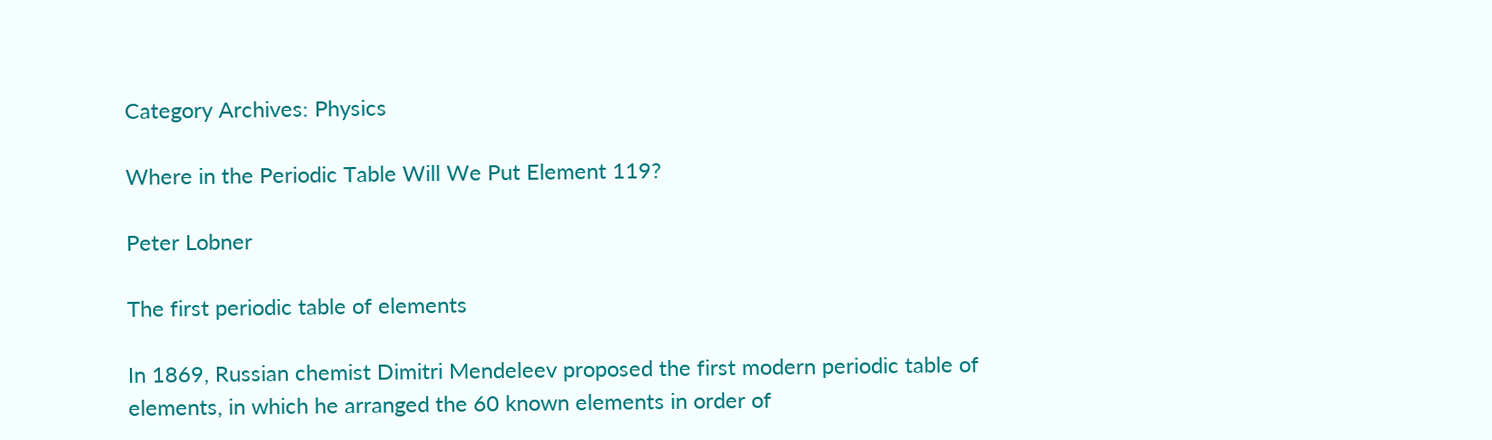Category Archives: Physics

Where in the Periodic Table Will We Put Element 119?

Peter Lobner

The first periodic table of elements

In 1869, Russian chemist Dimitri Mendeleev proposed the first modern periodic table of elements, in which he arranged the 60 known elements in order of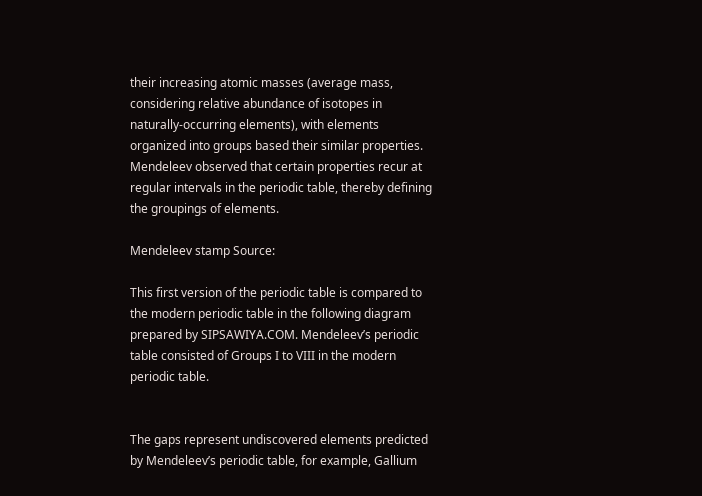their increasing atomic masses (average mass, considering relative abundance of isotopes in naturally-occurring elements), with elements organized into groups based their similar properties. Mendeleev observed that certain properties recur at regular intervals in the periodic table, thereby defining the groupings of elements.

Mendeleev stamp Source:

This first version of the periodic table is compared to the modern periodic table in the following diagram prepared by SIPSAWIYA.COM. Mendeleev’s periodic table consisted of Groups I to VIII in the modern periodic table.


The gaps represent undiscovered elements predicted by Mendeleev’s periodic table, for example, Gallium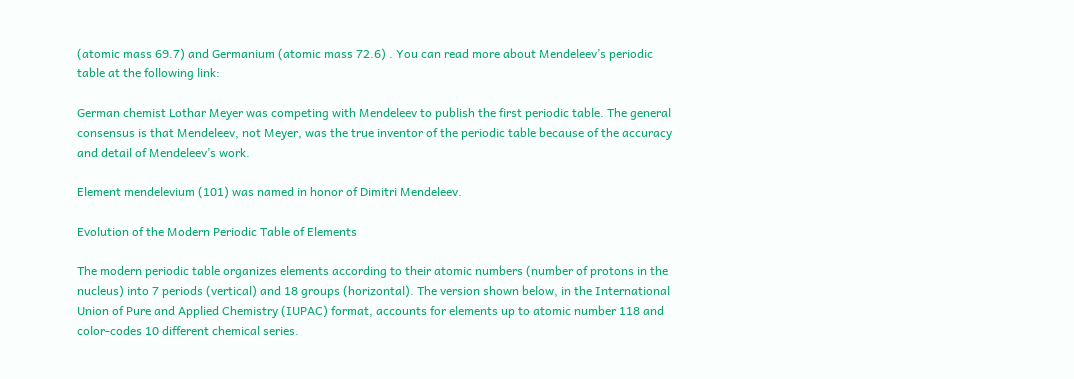(atomic mass 69.7) and Germanium (atomic mass 72.6) . You can read more about Mendeleev’s periodic table at the following link:

German chemist Lothar Meyer was competing with Mendeleev to publish the first periodic table. The general consensus is that Mendeleev, not Meyer, was the true inventor of the periodic table because of the accuracy and detail of Mendeleev’s work.

Element mendelevium (101) was named in honor of Dimitri Mendeleev.

Evolution of the Modern Periodic Table of Elements

The modern periodic table organizes elements according to their atomic numbers (number of protons in the nucleus) into 7 periods (vertical) and 18 groups (horizontal). The version shown below, in the International Union of Pure and Applied Chemistry (IUPAC) format, accounts for elements up to atomic number 118 and color-codes 10 different chemical series.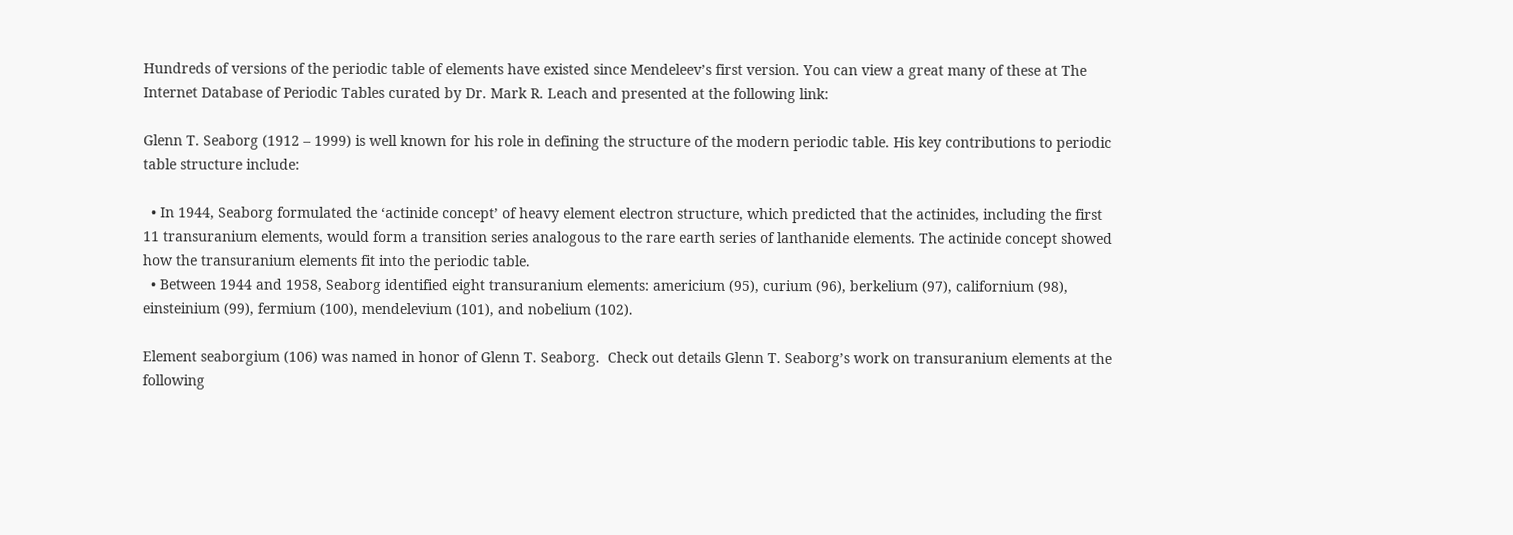Hundreds of versions of the periodic table of elements have existed since Mendeleev’s first version. You can view a great many of these at The Internet Database of Periodic Tables curated by Dr. Mark R. Leach and presented at the following link:

Glenn T. Seaborg (1912 – 1999) is well known for his role in defining the structure of the modern periodic table. His key contributions to periodic table structure include:

  • In 1944, Seaborg formulated the ‘actinide concept’ of heavy element electron structure, which predicted that the actinides, including the first 11 transuranium elements, would form a transition series analogous to the rare earth series of lanthanide elements. The actinide concept showed how the transuranium elements fit into the periodic table.
  • Between 1944 and 1958, Seaborg identified eight transuranium elements: americium (95), curium (96), berkelium (97), californium (98), einsteinium (99), fermium (100), mendelevium (101), and nobelium (102).

Element seaborgium (106) was named in honor of Glenn T. Seaborg.  Check out details Glenn T. Seaborg’s work on transuranium elements at the following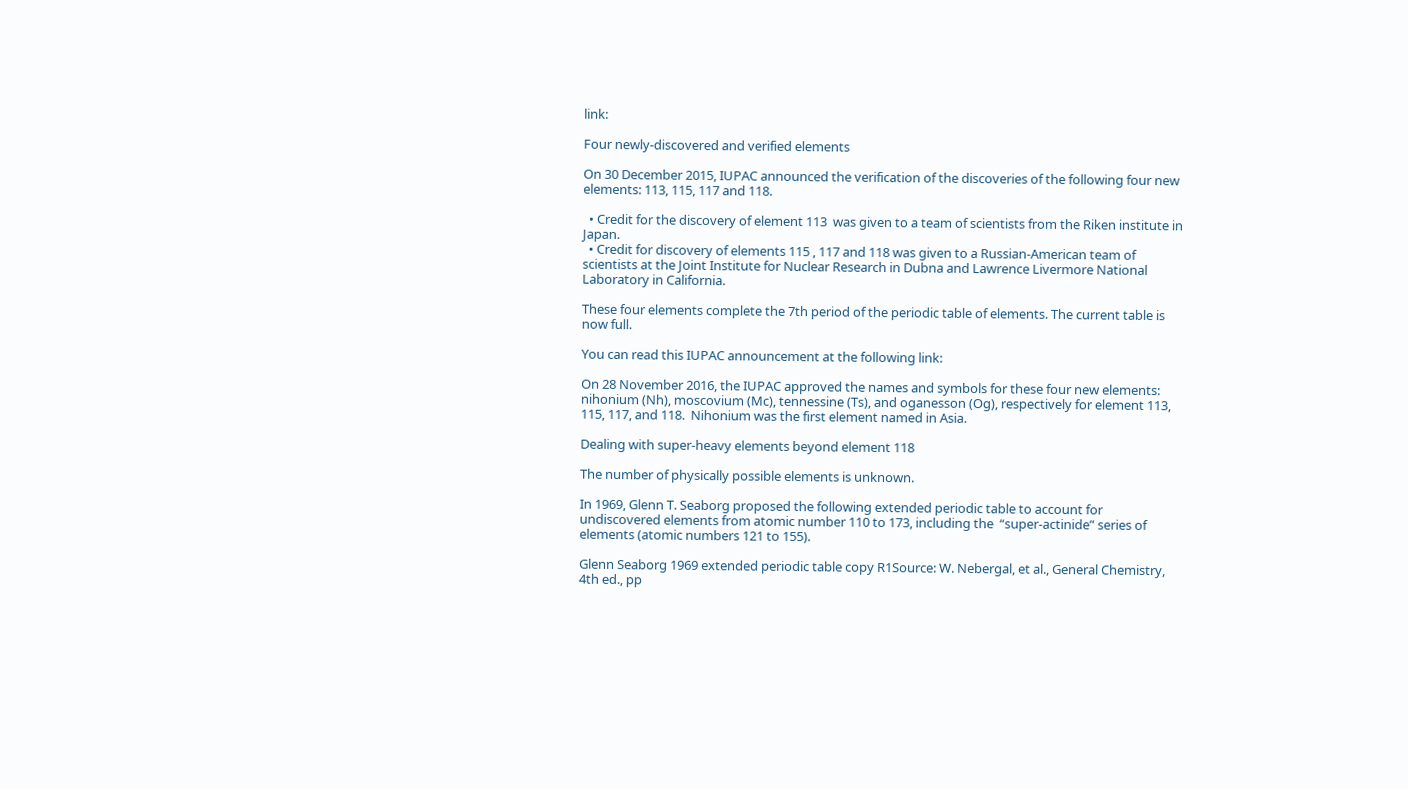link:

Four newly-discovered and verified elements

On 30 December 2015, IUPAC announced the verification of the discoveries of the following four new elements: 113, 115, 117 and 118.

  • Credit for the discovery of element 113  was given to a team of scientists from the Riken institute in Japan.
  • Credit for discovery of elements 115 , 117 and 118 was given to a Russian-American team of scientists at the Joint Institute for Nuclear Research in Dubna and Lawrence Livermore National Laboratory in California.

These four elements complete the 7th period of the periodic table of elements. The current table is now full.

You can read this IUPAC announcement at the following link:

On 28 November 2016, the IUPAC approved the names and symbols for these four new elements: nihonium (Nh), moscovium (Mc), tennessine (Ts), and oganesson (Og), respectively for element 113, 115, 117, and 118.  Nihonium was the first element named in Asia.

Dealing with super-heavy elements beyond element 118

The number of physically possible elements is unknown.

In 1969, Glenn T. Seaborg proposed the following extended periodic table to account for undiscovered elements from atomic number 110 to 173, including the  “super-actinide” series of elements (atomic numbers 121 to 155).

Glenn Seaborg 1969 extended periodic table copy R1Source: W. Nebergal, et al., General Chemistry, 4th ed., pp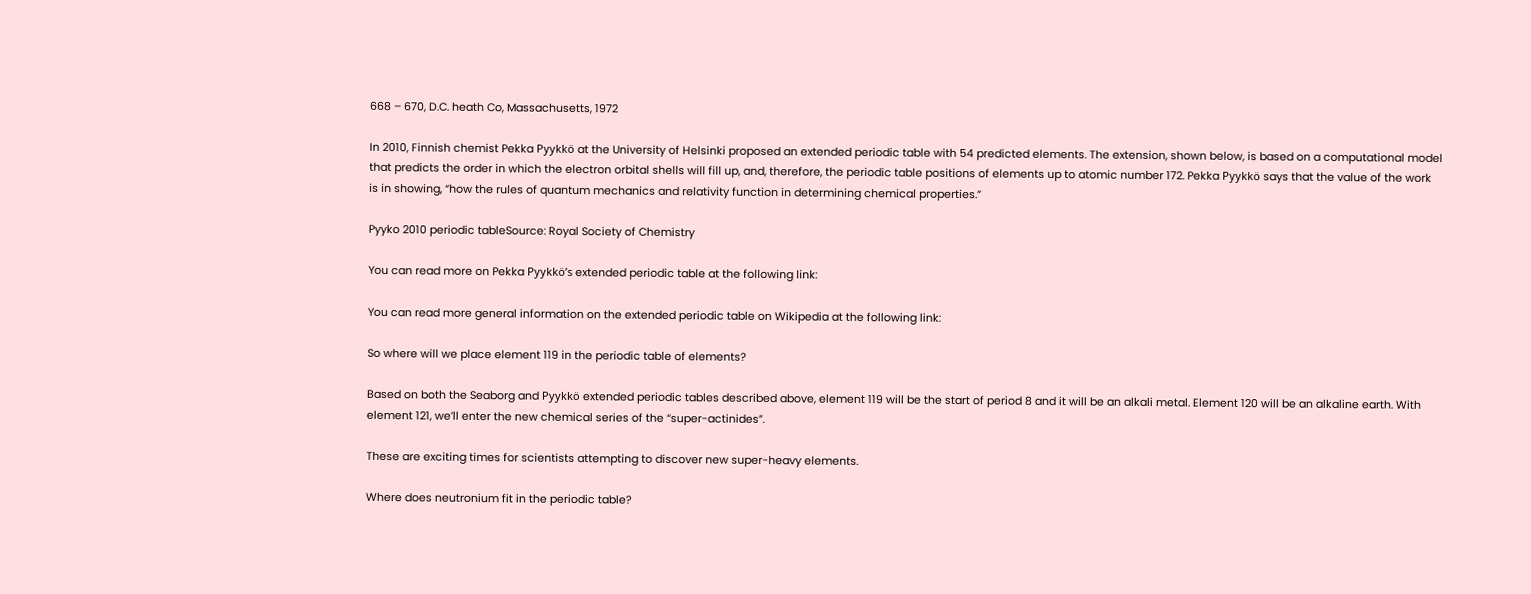668 – 670, D.C. heath Co, Massachusetts, 1972

In 2010, Finnish chemist Pekka Pyykkö at the University of Helsinki proposed an extended periodic table with 54 predicted elements. The extension, shown below, is based on a computational model that predicts the order in which the electron orbital shells will fill up, and, therefore, the periodic table positions of elements up to atomic number 172. Pekka Pyykkö says that the value of the work is in showing, “how the rules of quantum mechanics and relativity function in determining chemical properties.”

Pyyko 2010 periodic tableSource: Royal Society of Chemistry

You can read more on Pekka Pyykkö’s extended periodic table at the following link:

You can read more general information on the extended periodic table on Wikipedia at the following link:

So where will we place element 119 in the periodic table of elements?

Based on both the Seaborg and Pyykkö extended periodic tables described above, element 119 will be the start of period 8 and it will be an alkali metal. Element 120 will be an alkaline earth. With element 121, we’ll enter the new chemical series of the “super-actinides”.

These are exciting times for scientists attempting to discover new super-heavy elements.

Where does neutronium fit in the periodic table?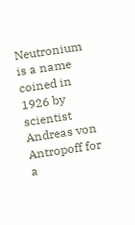Neutronium is a name coined in 1926 by scientist Andreas von Antropoff for a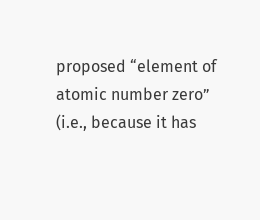proposed “element of atomic number zero” (i.e., because it has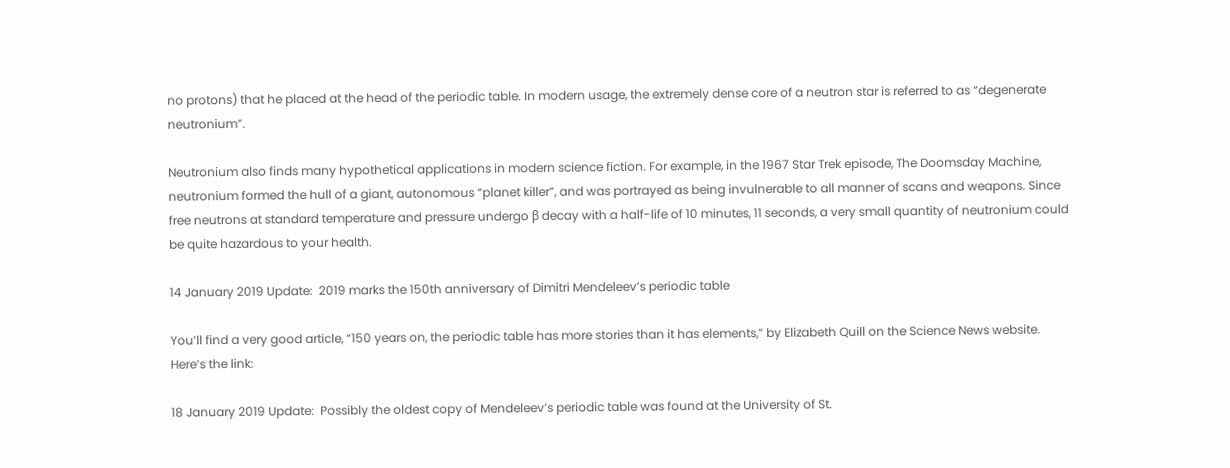no protons) that he placed at the head of the periodic table. In modern usage, the extremely dense core of a neutron star is referred to as “degenerate neutronium”.

Neutronium also finds many hypothetical applications in modern science fiction. For example, in the 1967 Star Trek episode, The Doomsday Machine, neutronium formed the hull of a giant, autonomous “planet killer”, and was portrayed as being invulnerable to all manner of scans and weapons. Since free neutrons at standard temperature and pressure undergo β decay with a half-life of 10 minutes, 11 seconds, a very small quantity of neutronium could be quite hazardous to your health.

14 January 2019 Update:  2019 marks the 150th anniversary of Dimitri Mendeleev’s periodic table

You’ll find a very good article, “150 years on, the periodic table has more stories than it has elements,” by Elizabeth Quill on the Science News website.  Here’s the link:

18 January 2019 Update:  Possibly the oldest copy of Mendeleev’s periodic table was found at the University of St.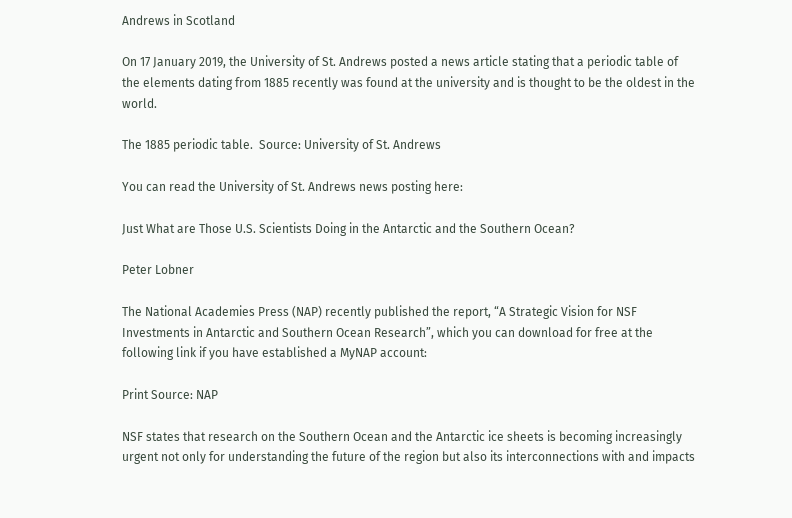Andrews in Scotland

On 17 January 2019, the University of St. Andrews posted a news article stating that a periodic table of the elements dating from 1885 recently was found at the university and is thought to be the oldest in the world.

The 1885 periodic table.  Source: University of St. Andrews

You can read the University of St. Andrews news posting here:

Just What are Those U.S. Scientists Doing in the Antarctic and the Southern Ocean?

Peter Lobner

The National Academies Press (NAP) recently published the report, “A Strategic Vision for NSF Investments in Antarctic and Southern Ocean Research”, which you can download for free at the following link if you have established a MyNAP account:

Print Source: NAP

NSF states that research on the Southern Ocean and the Antarctic ice sheets is becoming increasingly urgent not only for understanding the future of the region but also its interconnections with and impacts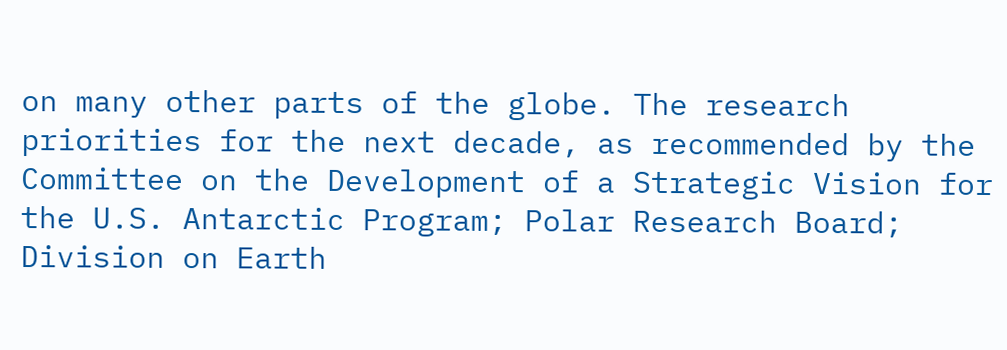on many other parts of the globe. The research priorities for the next decade, as recommended by the Committee on the Development of a Strategic Vision for the U.S. Antarctic Program; Polar Research Board; Division on Earth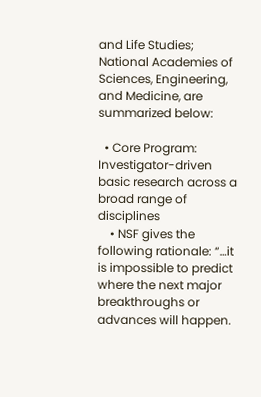and Life Studies; National Academies of Sciences, Engineering, and Medicine, are summarized below:

  • Core Program: Investigator-driven basic research across a broad range of disciplines
    • NSF gives the following rationale: “…it is impossible to predict where the next major breakthroughs or advances will happen.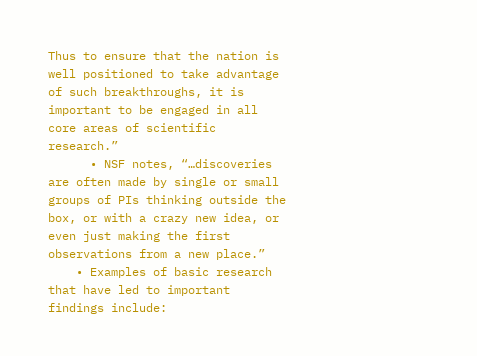Thus to ensure that the nation is well positioned to take advantage of such breakthroughs, it is important to be engaged in all core areas of scientific research.”
      • NSF notes, “…discoveries are often made by single or small groups of PIs thinking outside the box, or with a crazy new idea, or even just making the first observations from a new place.”
    • Examples of basic research that have led to important findings include: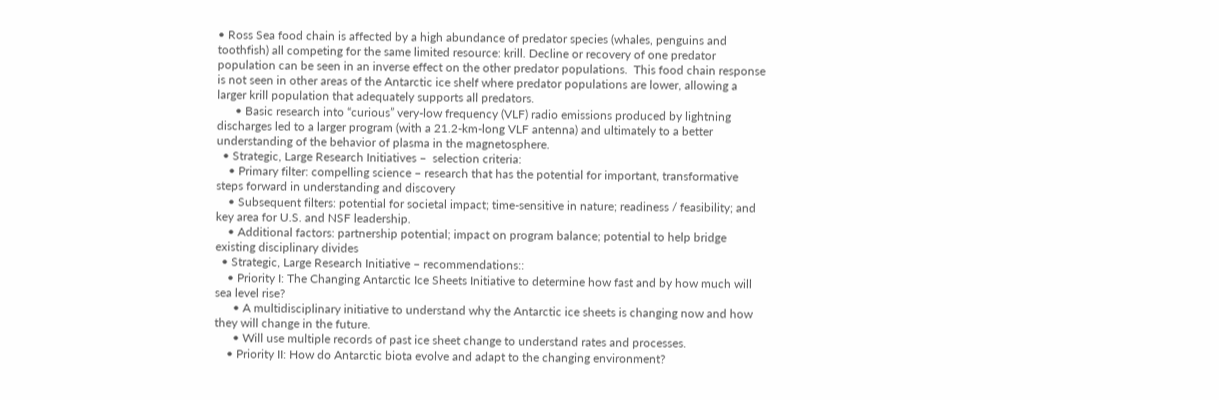• Ross Sea food chain is affected by a high abundance of predator species (whales, penguins and toothfish) all competing for the same limited resource: krill. Decline or recovery of one predator population can be seen in an inverse effect on the other predator populations.  This food chain response is not seen in other areas of the Antarctic ice shelf where predator populations are lower, allowing a larger krill population that adequately supports all predators.
      • Basic research into “curious” very-low frequency (VLF) radio emissions produced by lightning discharges led to a larger program (with a 21.2-km-long VLF antenna) and ultimately to a better understanding of the behavior of plasma in the magnetosphere.
  • Strategic, Large Research Initiatives –  selection criteria:
    • Primary filter: compelling science – research that has the potential for important, transformative steps forward in understanding and discovery
    • Subsequent filters: potential for societal impact; time-sensitive in nature; readiness / feasibility; and key area for U.S. and NSF leadership.
    • Additional factors: partnership potential; impact on program balance; potential to help bridge existing disciplinary divides
  • Strategic, Large Research Initiative – recommendations::
    • Priority I: The Changing Antarctic Ice Sheets Initiative to determine how fast and by how much will sea level rise?
      • A multidisciplinary initiative to understand why the Antarctic ice sheets is changing now and how they will change in the future.
      • Will use multiple records of past ice sheet change to understand rates and processes.
    • Priority II: How do Antarctic biota evolve and adapt to the changing environment?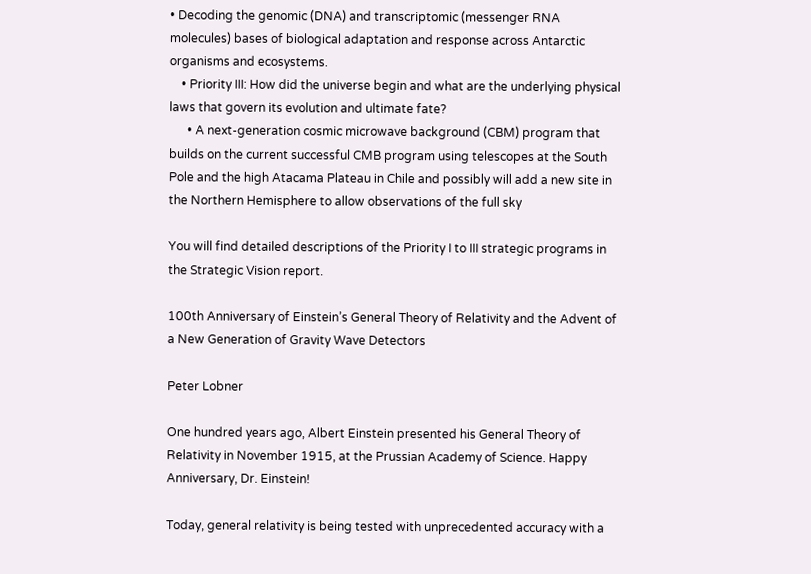• Decoding the genomic (DNA) and transcriptomic (messenger RNA molecules) bases of biological adaptation and response across Antarctic organisms and ecosystems.
    • Priority III: How did the universe begin and what are the underlying physical laws that govern its evolution and ultimate fate?
      • A next-generation cosmic microwave background (CBM) program that builds on the current successful CMB program using telescopes at the South Pole and the high Atacama Plateau in Chile and possibly will add a new site in the Northern Hemisphere to allow observations of the full sky

You will find detailed descriptions of the Priority I to III strategic programs in the Strategic Vision report.

100th Anniversary of Einstein’s General Theory of Relativity and the Advent of a New Generation of Gravity Wave Detectors

Peter Lobner

One hundred years ago, Albert Einstein presented his General Theory of Relativity in November 1915, at the Prussian Academy of Science. Happy Anniversary, Dr. Einstein!

Today, general relativity is being tested with unprecedented accuracy with a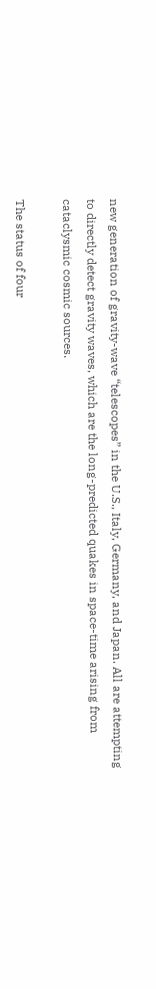new generation of gravity-wave “telescopes” in the U.S., Italy, Germany, and Japan. All are attempting to directly detect gravity waves, which are the long-predicted quakes in space-time arising from cataclysmic cosmic sources.

The status of four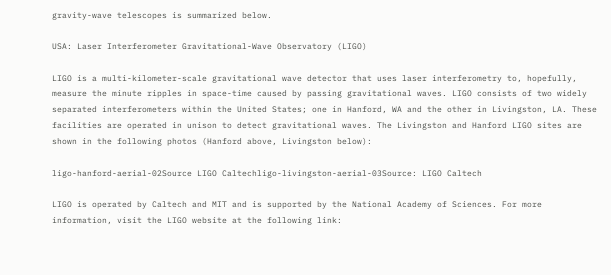gravity-wave telescopes is summarized below.

USA: Laser Interferometer Gravitational-Wave Observatory (LIGO)

LIGO is a multi-kilometer-scale gravitational wave detector that uses laser interferometry to, hopefully, measure the minute ripples in space-time caused by passing gravitational waves. LIGO consists of two widely separated interferometers within the United States; one in Hanford, WA and the other in Livingston, LA. These facilities are operated in unison to detect gravitational waves. The Livingston and Hanford LIGO sites are shown in the following photos (Hanford above, Livingston below):

ligo-hanford-aerial-02Source LIGO Caltechligo-livingston-aerial-03Source: LIGO Caltech

LIGO is operated by Caltech and MIT and is supported by the National Academy of Sciences. For more information, visit the LIGO website at the following link: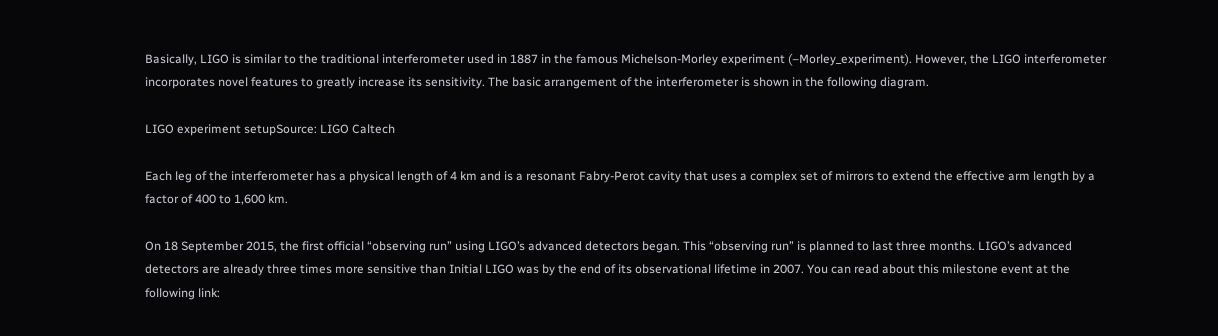Basically, LIGO is similar to the traditional interferometer used in 1887 in the famous Michelson-Morley experiment (–Morley_experiment). However, the LIGO interferometer incorporates novel features to greatly increase its sensitivity. The basic arrangement of the interferometer is shown in the following diagram.

LIGO experiment setupSource: LIGO Caltech

Each leg of the interferometer has a physical length of 4 km and is a resonant Fabry-Perot cavity that uses a complex set of mirrors to extend the effective arm length by a factor of 400 to 1,600 km.

On 18 September 2015, the first official “observing run” using LIGO’s advanced detectors began. This “observing run” is planned to last three months. LIGO’s advanced detectors are already three times more sensitive than Initial LIGO was by the end of its observational lifetime in 2007. You can read about this milestone event at the following link: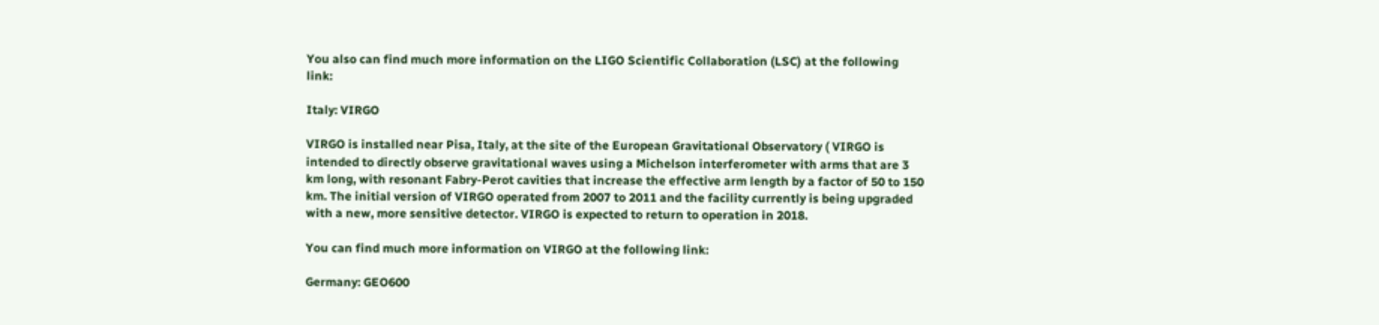You also can find much more information on the LIGO Scientific Collaboration (LSC) at the following link:

Italy: VIRGO

VIRGO is installed near Pisa, Italy, at the site of the European Gravitational Observatory ( VIRGO is intended to directly observe gravitational waves using a Michelson interferometer with arms that are 3 km long, with resonant Fabry-Perot cavities that increase the effective arm length by a factor of 50 to 150 km. The initial version of VIRGO operated from 2007 to 2011 and the facility currently is being upgraded with a new, more sensitive detector. VIRGO is expected to return to operation in 2018.

You can find much more information on VIRGO at the following link:

Germany: GEO600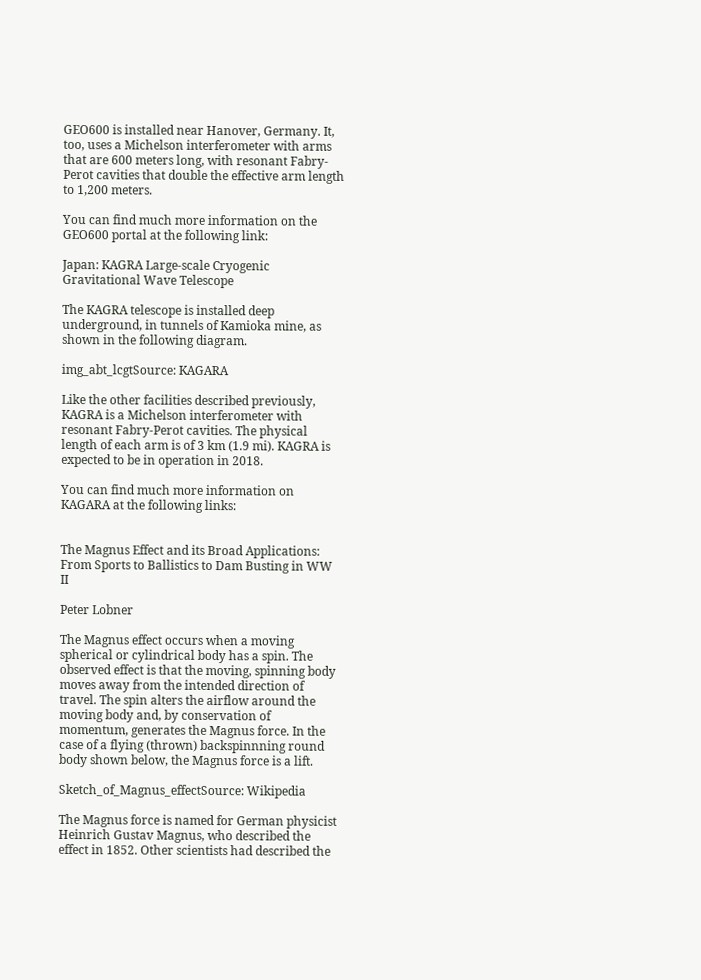GEO600 is installed near Hanover, Germany. It, too, uses a Michelson interferometer with arms that are 600 meters long, with resonant Fabry-Perot cavities that double the effective arm length to 1,200 meters.

You can find much more information on the GEO600 portal at the following link:

Japan: KAGRA Large-scale Cryogenic Gravitational Wave Telescope

The KAGRA telescope is installed deep underground, in tunnels of Kamioka mine, as shown in the following diagram.

img_abt_lcgtSource: KAGARA

Like the other facilities described previously, KAGRA is a Michelson interferometer with resonant Fabry-Perot cavities. The physical length of each arm is of 3 km (1.9 mi). KAGRA is expected to be in operation in 2018.

You can find much more information on KAGARA at the following links:


The Magnus Effect and its Broad Applications: From Sports to Ballistics to Dam Busting in WW II

Peter Lobner

The Magnus effect occurs when a moving spherical or cylindrical body has a spin. The observed effect is that the moving, spinning body moves away from the intended direction of travel. The spin alters the airflow around the moving body and, by conservation of momentum, generates the Magnus force. In the case of a flying (thrown) backspinnning round body shown below, the Magnus force is a lift.

Sketch_of_Magnus_effectSource: Wikipedia

The Magnus force is named for German physicist Heinrich Gustav Magnus, who described the effect in 1852. Other scientists had described the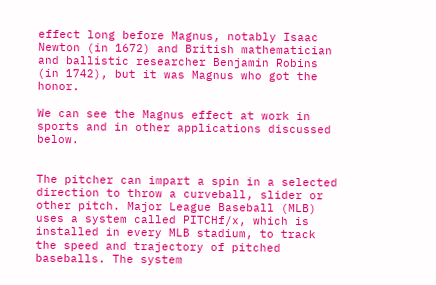effect long before Magnus, notably Isaac Newton (in 1672) and British mathematician and ballistic researcher Benjamin Robins (in 1742), but it was Magnus who got the honor.

We can see the Magnus effect at work in sports and in other applications discussed below.


The pitcher can impart a spin in a selected direction to throw a curveball, slider or other pitch. Major League Baseball (MLB) uses a system called PITCHf/x, which is installed in every MLB stadium, to track the speed and trajectory of pitched baseballs. The system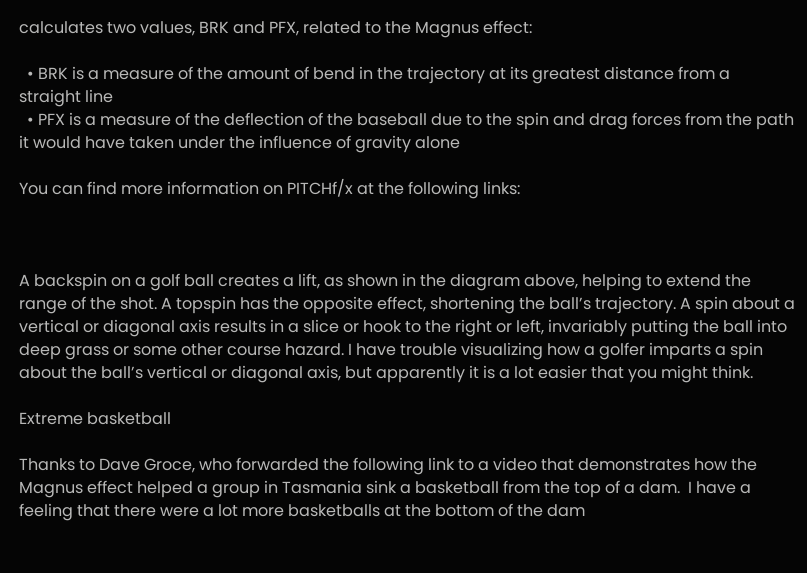calculates two values, BRK and PFX, related to the Magnus effect:

  • BRK is a measure of the amount of bend in the trajectory at its greatest distance from a straight line
  • PFX is a measure of the deflection of the baseball due to the spin and drag forces from the path it would have taken under the influence of gravity alone

You can find more information on PITCHf/x at the following links:



A backspin on a golf ball creates a lift, as shown in the diagram above, helping to extend the range of the shot. A topspin has the opposite effect, shortening the ball’s trajectory. A spin about a vertical or diagonal axis results in a slice or hook to the right or left, invariably putting the ball into deep grass or some other course hazard. I have trouble visualizing how a golfer imparts a spin about the ball’s vertical or diagonal axis, but apparently it is a lot easier that you might think.

Extreme basketball

Thanks to Dave Groce, who forwarded the following link to a video that demonstrates how the Magnus effect helped a group in Tasmania sink a basketball from the top of a dam.  I have a feeling that there were a lot more basketballs at the bottom of the dam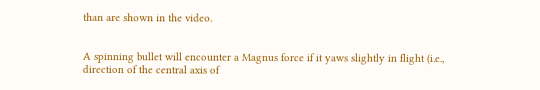than are shown in the video.


A spinning bullet will encounter a Magnus force if it yaws slightly in flight (i.e., direction of the central axis of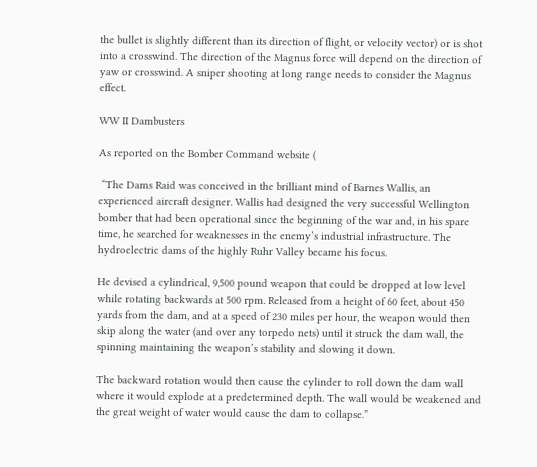the bullet is slightly different than its direction of flight, or velocity vector) or is shot into a crosswind. The direction of the Magnus force will depend on the direction of yaw or crosswind. A sniper shooting at long range needs to consider the Magnus effect.

WW II Dambusters

As reported on the Bomber Command website (

 “The Dams Raid was conceived in the brilliant mind of Barnes Wallis, an experienced aircraft designer. Wallis had designed the very successful Wellington bomber that had been operational since the beginning of the war and, in his spare time, he searched for weaknesses in the enemy’s industrial infrastructure. The hydroelectric dams of the highly Ruhr Valley became his focus.

He devised a cylindrical, 9,500 pound weapon that could be dropped at low level while rotating backwards at 500 rpm. Released from a height of 60 feet, about 450 yards from the dam, and at a speed of 230 miles per hour, the weapon would then skip along the water (and over any torpedo nets) until it struck the dam wall, the spinning maintaining the weapon’s stability and slowing it down.

The backward rotation would then cause the cylinder to roll down the dam wall where it would explode at a predetermined depth. The wall would be weakened and the great weight of water would cause the dam to collapse.”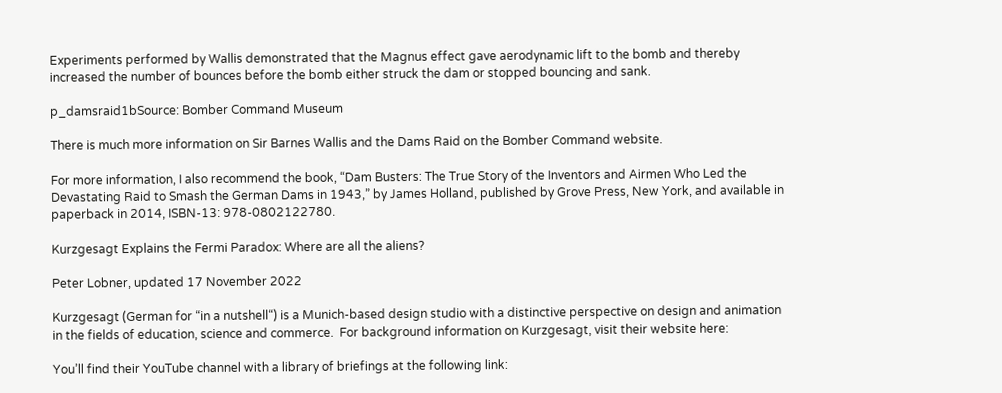Experiments performed by Wallis demonstrated that the Magnus effect gave aerodynamic lift to the bomb and thereby increased the number of bounces before the bomb either struck the dam or stopped bouncing and sank.

p_damsraid1bSource: Bomber Command Museum

There is much more information on Sir Barnes Wallis and the Dams Raid on the Bomber Command website.

For more information, I also recommend the book, “Dam Busters: The True Story of the Inventors and Airmen Who Led the Devastating Raid to Smash the German Dams in 1943,” by James Holland, published by Grove Press, New York, and available in paperback in 2014, ISBN-13: 978-0802122780.

Kurzgesagt Explains the Fermi Paradox: Where are all the aliens?

Peter Lobner, updated 17 November 2022

Kurzgesagt (German for “in a nutshell“) is a Munich-based design studio with a distinctive perspective on design and animation in the fields of education, science and commerce.  For background information on Kurzgesagt, visit their website here:

You’ll find their YouTube channel with a library of briefings at the following link: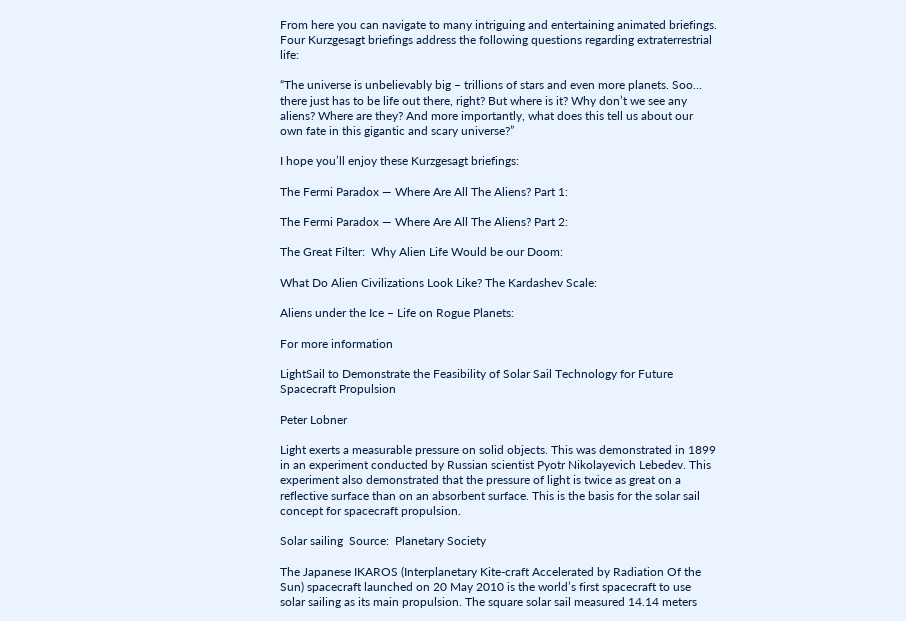From here you can navigate to many intriguing and entertaining animated briefings.  Four Kurzgesagt briefings address the following questions regarding extraterrestrial life:

“The universe is unbelievably big – trillions of stars and even more planets. Soo… there just has to be life out there, right? But where is it? Why don’t we see any aliens? Where are they? And more importantly, what does this tell us about our own fate in this gigantic and scary universe?”

I hope you’ll enjoy these Kurzgesagt briefings:

The Fermi Paradox — Where Are All The Aliens? Part 1:

The Fermi Paradox — Where Are All The Aliens? Part 2:

The Great Filter:  Why Alien Life Would be our Doom:

What Do Alien Civilizations Look Like? The Kardashev Scale:

Aliens under the Ice – Life on Rogue Planets:

For more information

LightSail to Demonstrate the Feasibility of Solar Sail Technology for Future Spacecraft Propulsion

Peter Lobner

Light exerts a measurable pressure on solid objects. This was demonstrated in 1899 in an experiment conducted by Russian scientist Pyotr Nikolayevich Lebedev. This experiment also demonstrated that the pressure of light is twice as great on a reflective surface than on an absorbent surface. This is the basis for the solar sail concept for spacecraft propulsion.

Solar sailing  Source:  Planetary Society

The Japanese IKAROS (Interplanetary Kite-craft Accelerated by Radiation Of the Sun) spacecraft launched on 20 May 2010 is the world’s first spacecraft to use solar sailing as its main propulsion. The square solar sail measured 14.14 meters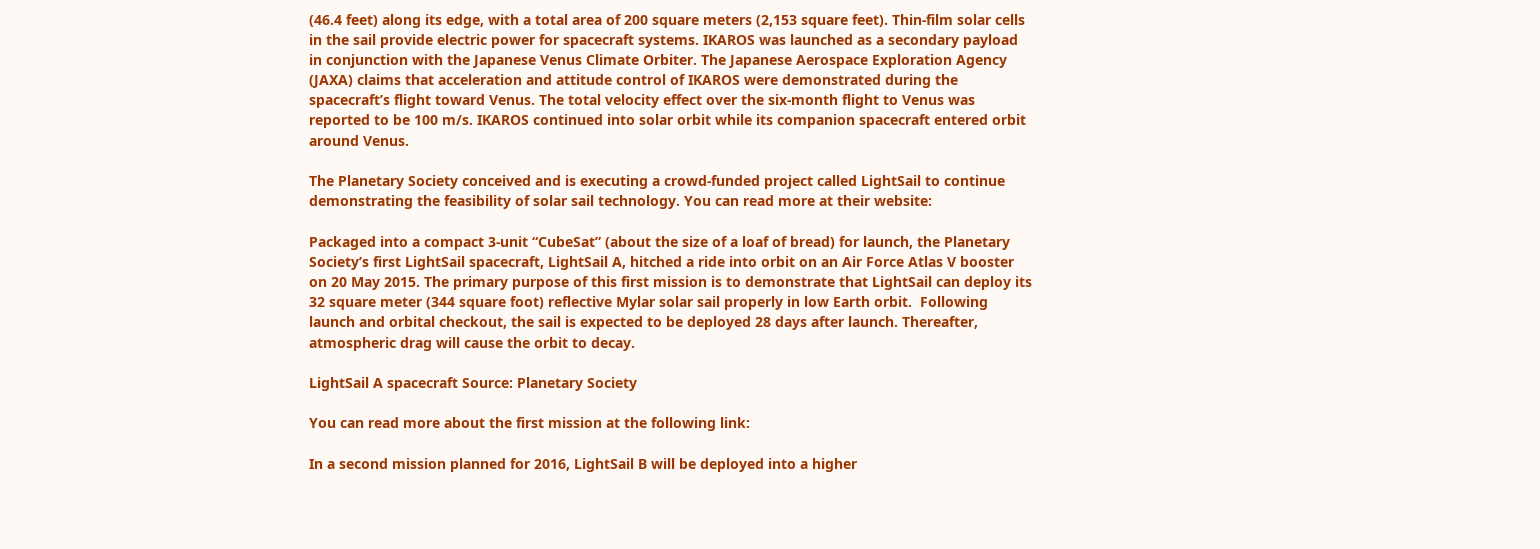(46.4 feet) along its edge, with a total area of 200 square meters (2,153 square feet). Thin-film solar cells in the sail provide electric power for spacecraft systems. IKAROS was launched as a secondary payload in conjunction with the Japanese Venus Climate Orbiter. The Japanese Aerospace Exploration Agency (JAXA) claims that acceleration and attitude control of IKAROS were demonstrated during the spacecraft’s flight toward Venus. The total velocity effect over the six-month flight to Venus was reported to be 100 m/s. IKAROS continued into solar orbit while its companion spacecraft entered orbit around Venus.

The Planetary Society conceived and is executing a crowd-funded project called LightSail to continue demonstrating the feasibility of solar sail technology. You can read more at their website:

Packaged into a compact 3-unit “CubeSat” (about the size of a loaf of bread) for launch, the Planetary Society’s first LightSail spacecraft, LightSail A, hitched a ride into orbit on an Air Force Atlas V booster on 20 May 2015. The primary purpose of this first mission is to demonstrate that LightSail can deploy its 32 square meter (344 square foot) reflective Mylar solar sail properly in low Earth orbit.  Following launch and orbital checkout, the sail is expected to be deployed 28 days after launch. Thereafter, atmospheric drag will cause the orbit to decay.

LightSail A spacecraft Source: Planetary Society

You can read more about the first mission at the following link:

In a second mission planned for 2016, LightSail B will be deployed into a higher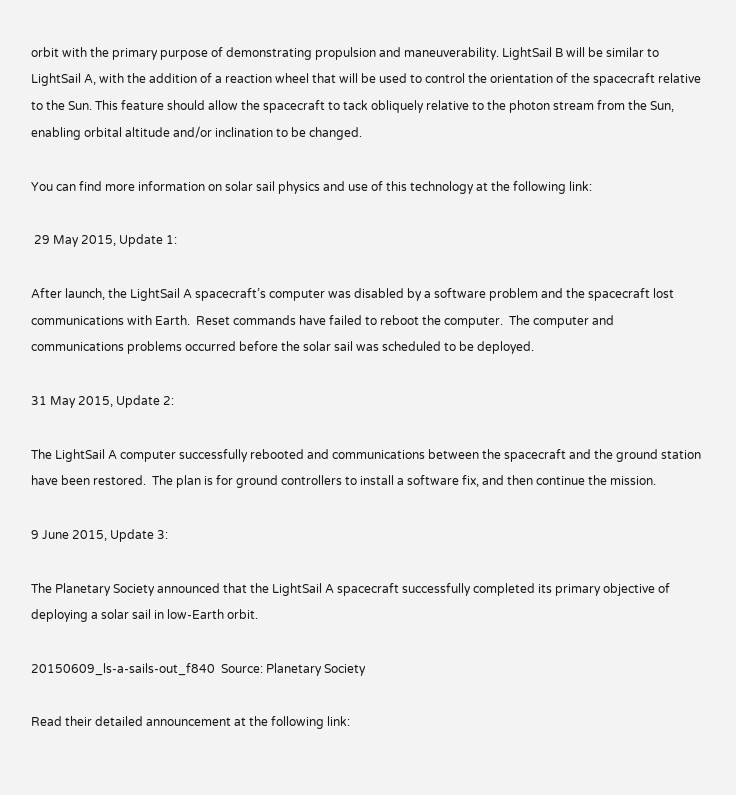orbit with the primary purpose of demonstrating propulsion and maneuverability. LightSail B will be similar to LightSail A, with the addition of a reaction wheel that will be used to control the orientation of the spacecraft relative to the Sun. This feature should allow the spacecraft to tack obliquely relative to the photon stream from the Sun, enabling orbital altitude and/or inclination to be changed.

You can find more information on solar sail physics and use of this technology at the following link:

 29 May 2015, Update 1:

After launch, the LightSail A spacecraft’s computer was disabled by a software problem and the spacecraft lost communications with Earth.  Reset commands have failed to reboot the computer.  The computer and communications problems occurred before the solar sail was scheduled to be deployed.

31 May 2015, Update 2:

The LightSail A computer successfully rebooted and communications between the spacecraft and the ground station have been restored.  The plan is for ground controllers to install a software fix, and then continue the mission.

9 June 2015, Update 3:

The Planetary Society announced that the LightSail A spacecraft successfully completed its primary objective of deploying a solar sail in low-Earth orbit.

20150609_ls-a-sails-out_f840  Source: Planetary Society

Read their detailed announcement at the following link: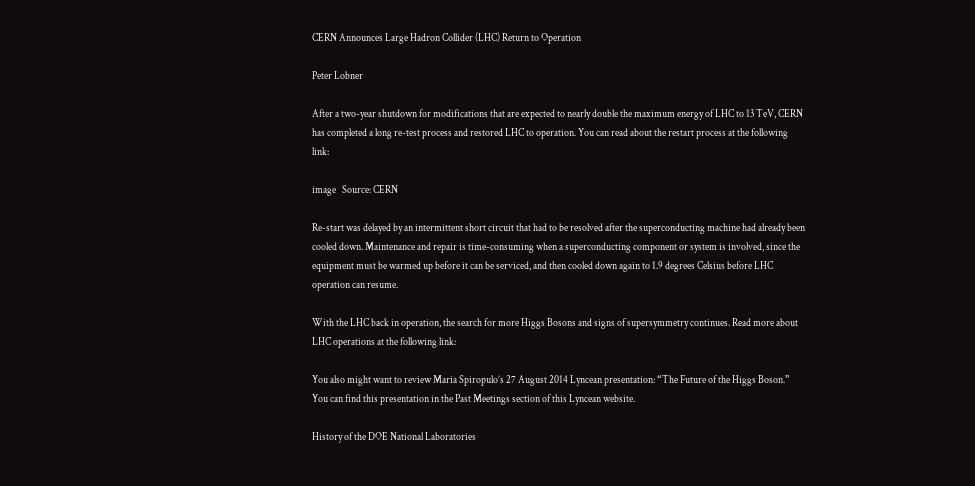CERN Announces Large Hadron Collider (LHC) Return to Operation

Peter Lobner

After a two-year shutdown for modifications that are expected to nearly double the maximum energy of LHC to 13 TeV, CERN has completed a long re-test process and restored LHC to operation. You can read about the restart process at the following link:

image   Source: CERN

Re-start was delayed by an intermittent short circuit that had to be resolved after the superconducting machine had already been cooled down. Maintenance and repair is time-consuming when a superconducting component or system is involved, since the equipment must be warmed up before it can be serviced, and then cooled down again to 1.9 degrees Celsius before LHC operation can resume.

With the LHC back in operation, the search for more Higgs Bosons and signs of supersymmetry continues. Read more about LHC operations at the following link:

You also might want to review Maria Spiropulo’s 27 August 2014 Lyncean presentation: “The Future of the Higgs Boson.” You can find this presentation in the Past Meetings section of this Lyncean website.

History of the DOE National Laboratories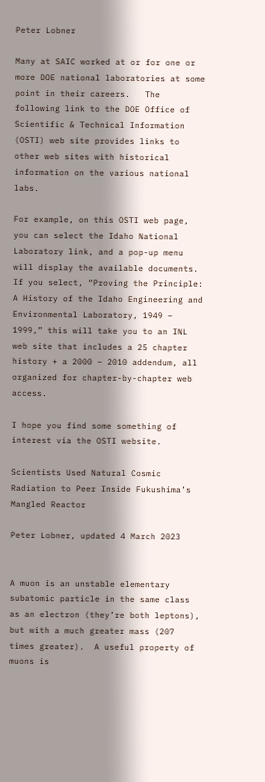Peter Lobner

Many at SAIC worked at or for one or more DOE national laboratories at some point in their careers.   The following link to the DOE Office of Scientific & Technical Information (OSTI) web site provides links to other web sites with historical information on the various national labs.

For example, on this OSTI web page, you can select the Idaho National Laboratory link, and a pop-up menu will display the available documents.  If you select, “Proving the Principle: A History of the Idaho Engineering and Environmental Laboratory, 1949 – 1999,” this will take you to an INL web site that includes a 25 chapter history + a 2000 – 2010 addendum, all organized for chapter-by-chapter web access.

I hope you find some something of interest via the OSTI website.

Scientists Used Natural Cosmic Radiation to Peer Inside Fukushima’s Mangled Reactor

Peter Lobner, updated 4 March 2023


A muon is an unstable elementary subatomic particle in the same class as an electron (they’re both leptons), but with a much greater mass (207 times greater).  A useful property of muons is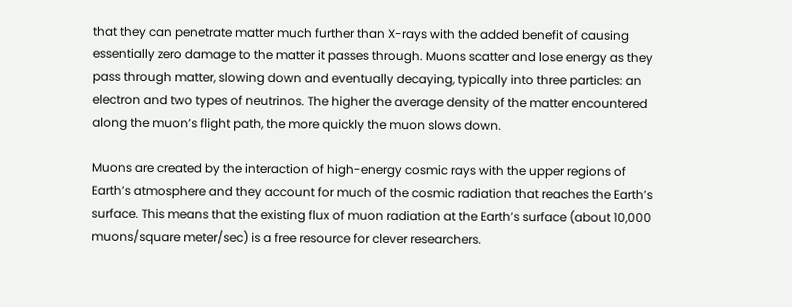that they can penetrate matter much further than X-rays with the added benefit of causing essentially zero damage to the matter it passes through. Muons scatter and lose energy as they pass through matter, slowing down and eventually decaying, typically into three particles: an electron and two types of neutrinos. The higher the average density of the matter encountered along the muon’s flight path, the more quickly the muon slows down.

Muons are created by the interaction of high-energy cosmic rays with the upper regions of Earth’s atmosphere and they account for much of the cosmic radiation that reaches the Earth’s surface. This means that the existing flux of muon radiation at the Earth’s surface (about 10,000 muons/square meter/sec) is a free resource for clever researchers.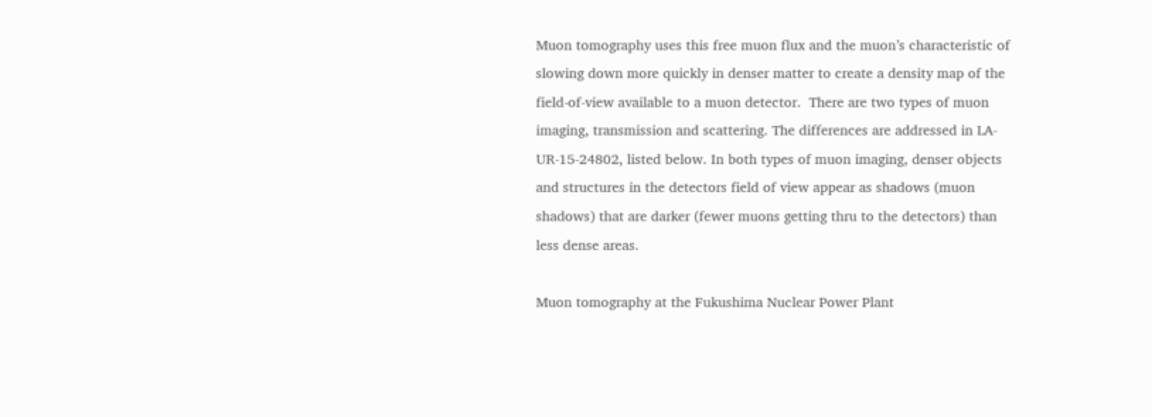Muon tomography uses this free muon flux and the muon’s characteristic of slowing down more quickly in denser matter to create a density map of the field-of-view available to a muon detector.  There are two types of muon imaging, transmission and scattering. The differences are addressed in LA-UR-15-24802, listed below. In both types of muon imaging, denser objects and structures in the detectors field of view appear as shadows (muon shadows) that are darker (fewer muons getting thru to the detectors) than less dense areas.

Muon tomography at the Fukushima Nuclear Power Plant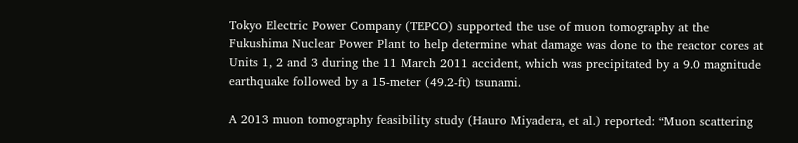Tokyo Electric Power Company (TEPCO) supported the use of muon tomography at the Fukushima Nuclear Power Plant to help determine what damage was done to the reactor cores at Units 1, 2 and 3 during the 11 March 2011 accident, which was precipitated by a 9.0 magnitude earthquake followed by a 15-meter (49.2-ft) tsunami.

A 2013 muon tomography feasibility study (Hauro Miyadera, et al.) reported: “Muon scattering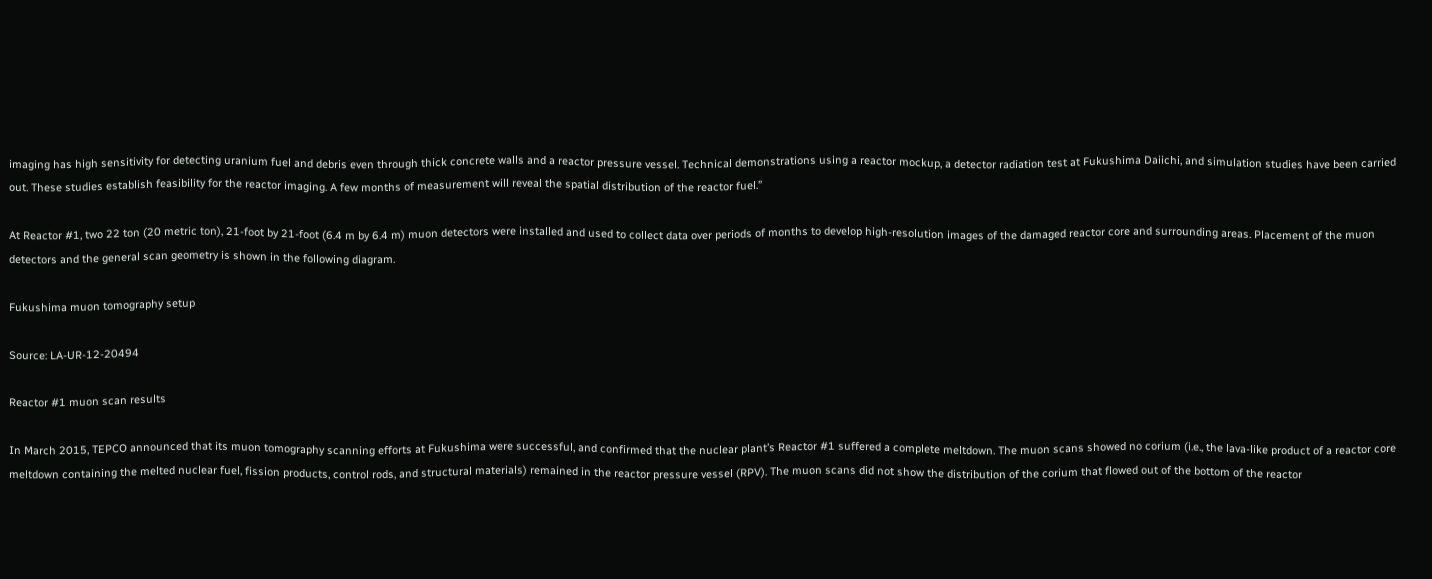imaging has high sensitivity for detecting uranium fuel and debris even through thick concrete walls and a reactor pressure vessel. Technical demonstrations using a reactor mockup, a detector radiation test at Fukushima Daiichi, and simulation studies have been carried out. These studies establish feasibility for the reactor imaging. A few months of measurement will reveal the spatial distribution of the reactor fuel.”

At Reactor #1, two 22 ton (20 metric ton), 21-foot by 21-foot (6.4 m by 6.4 m) muon detectors were installed and used to collect data over periods of months to develop high-resolution images of the damaged reactor core and surrounding areas. Placement of the muon detectors and the general scan geometry is shown in the following diagram.

Fukushima muon tomography setup

Source: LA-UR-12-20494

Reactor #1 muon scan results

In March 2015, TEPCO announced that its muon tomography scanning efforts at Fukushima were successful, and confirmed that the nuclear plant’s Reactor #1 suffered a complete meltdown. The muon scans showed no corium (i.e., the lava-like product of a reactor core meltdown containing the melted nuclear fuel, fission products, control rods, and structural materials) remained in the reactor pressure vessel (RPV). The muon scans did not show the distribution of the corium that flowed out of the bottom of the reactor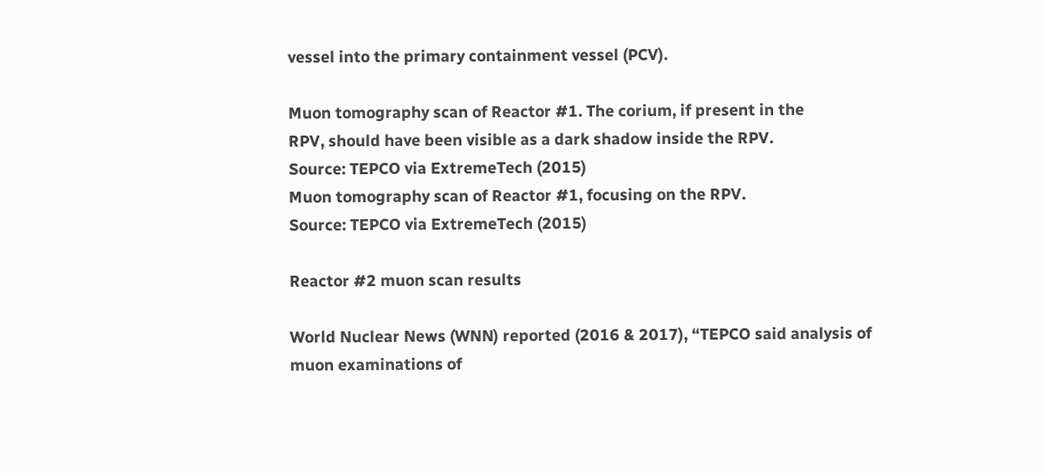vessel into the primary containment vessel (PCV).

Muon tomography scan of Reactor #1. The corium, if present in the
RPV, should have been visible as a dark shadow inside the RPV.
Source: TEPCO via ExtremeTech (2015)
Muon tomography scan of Reactor #1, focusing on the RPV.
Source: TEPCO via ExtremeTech (2015)

Reactor #2 muon scan results

World Nuclear News (WNN) reported (2016 & 2017), “TEPCO said analysis of muon examinations of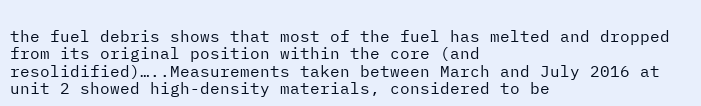the fuel debris shows that most of the fuel has melted and dropped from its original position within the core (and resolidified)…..Measurements taken between March and July 2016 at unit 2 showed high-density materials, considered to be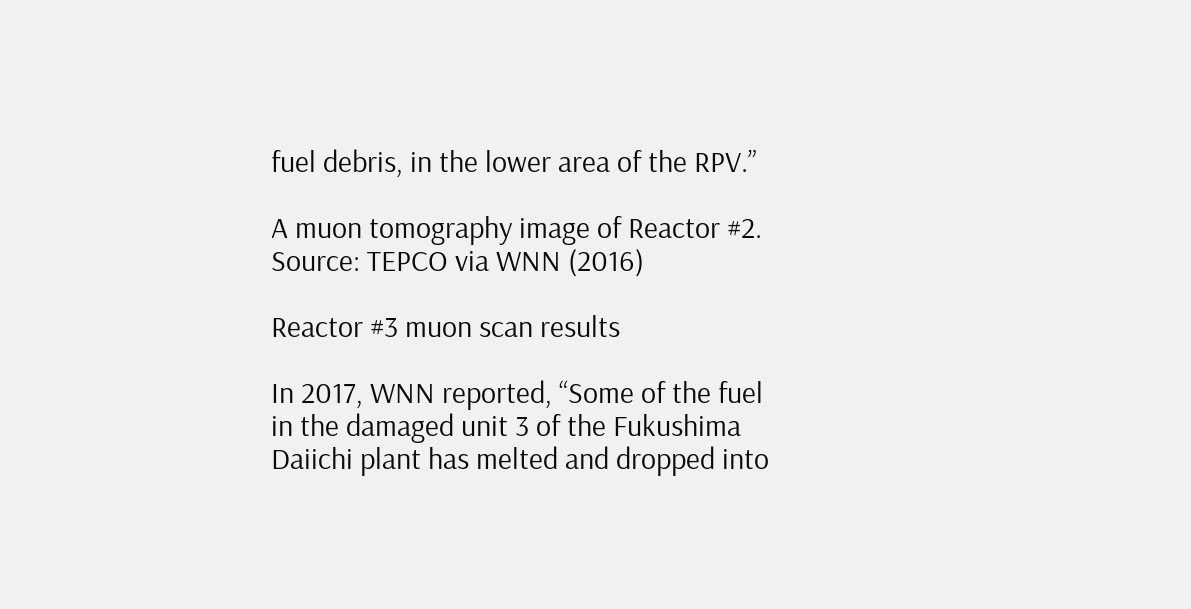fuel debris, in the lower area of the RPV.”

A muon tomography image of Reactor #2.
Source: TEPCO via WNN (2016)

Reactor #3 muon scan results

In 2017, WNN reported, “Some of the fuel in the damaged unit 3 of the Fukushima Daiichi plant has melted and dropped into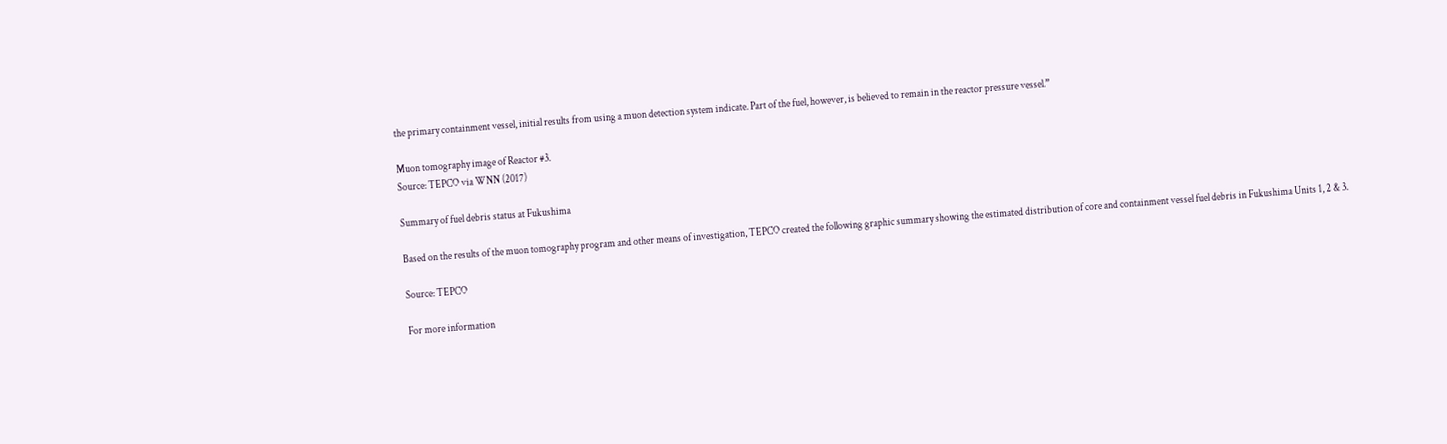the primary containment vessel, initial results from using a muon detection system indicate. Part of the fuel, however, is believed to remain in the reactor pressure vessel.”

Muon tomography image of Reactor #3.
Source: TEPCO via WNN (2017)

Summary of fuel debris status at Fukushima

Based on the results of the muon tomography program and other means of investigation, TEPCO created the following graphic summary showing the estimated distribution of core and containment vessel fuel debris in Fukushima Units 1, 2 & 3.

Source: TEPCO

For more information